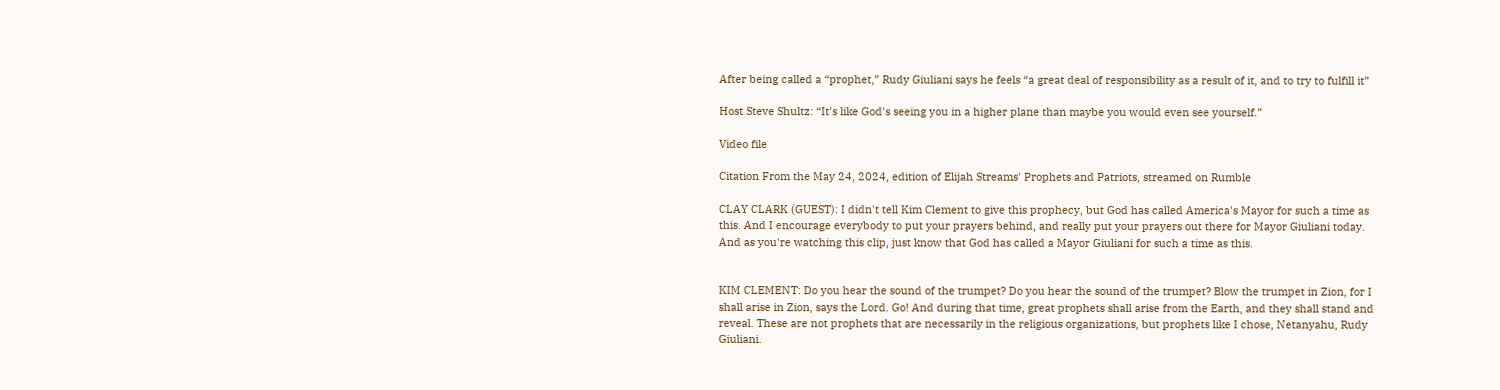After being called a “prophet,” Rudy Giuliani says he feels “a great deal of responsibility as a result of it, and to try to fulfill it”

Host Steve Shultz: “It's like God's seeing you in a higher plane than maybe you would even see yourself.”

Video file

Citation From the May 24, 2024, edition of Elijah Streams' Prophets and Patriots, streamed on Rumble

CLAY CLARK (GUEST): I didn't tell Kim Clement to give this prophecy, but God has called America's Mayor for such a time as this. And I encourage everybody to put your prayers behind, and really put your prayers out there for Mayor Giuliani today. And as you're watching this clip, just know that God has called a Mayor Giuliani for such a time as this.


KIM CLEMENT: Do you hear the sound of the trumpet? Do you hear the sound of the trumpet? Blow the trumpet in Zion, for I shall arise in Zion, says the Lord. Go! And during that time, great prophets shall arise from the Earth, and they shall stand and reveal. These are not prophets that are necessarily in the religious organizations, but prophets like I chose, Netanyahu, Rudy Giuliani.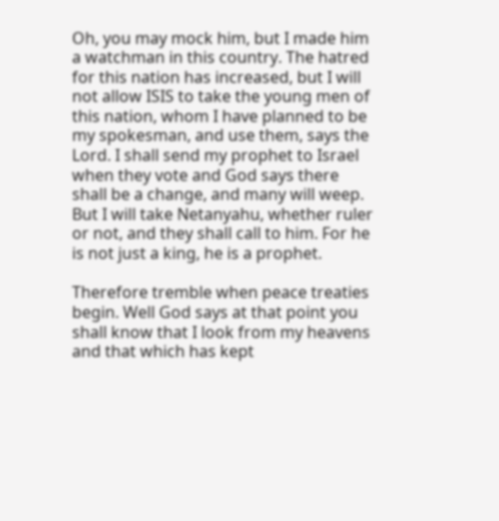Oh, you may mock him, but I made him a watchman in this country. The hatred for this nation has increased, but I will not allow ISIS to take the young men of this nation, whom I have planned to be my spokesman, and use them, says the Lord. I shall send my prophet to Israel when they vote and God says there shall be a change, and many will weep. But I will take Netanyahu, whether ruler or not, and they shall call to him. For he is not just a king, he is a prophet.

Therefore tremble when peace treaties begin. Well God says at that point you shall know that I look from my heavens and that which has kept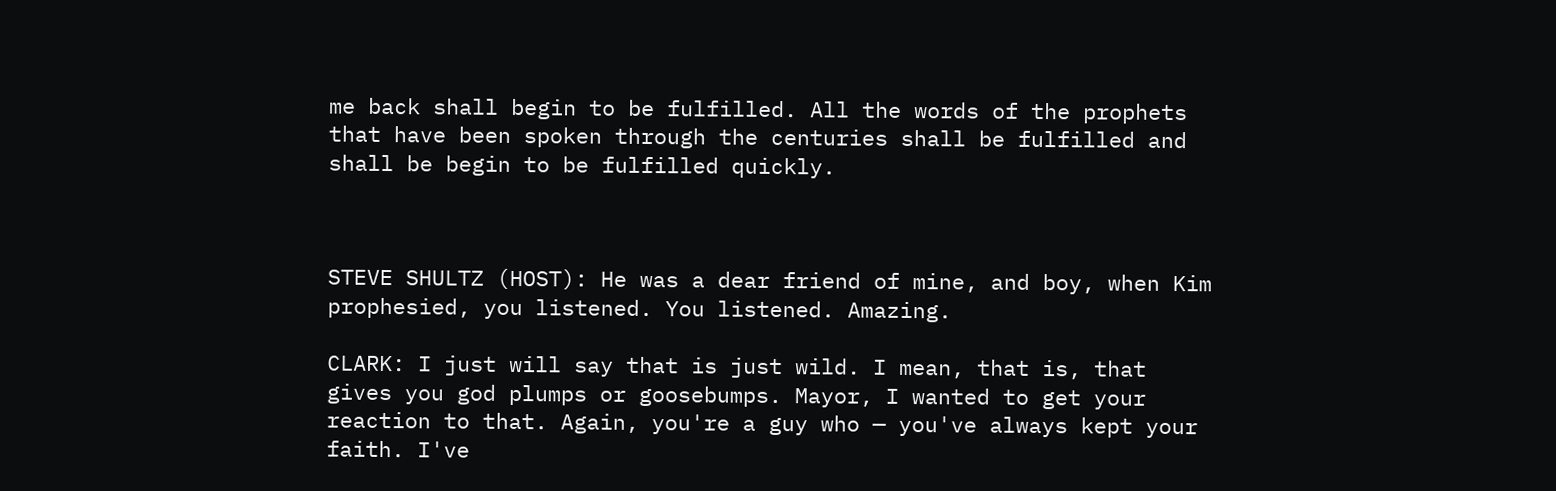me back shall begin to be fulfilled. All the words of the prophets that have been spoken through the centuries shall be fulfilled and shall be begin to be fulfilled quickly.



STEVE SHULTZ (HOST): He was a dear friend of mine, and boy, when Kim prophesied, you listened. You listened. Amazing.

CLARK: I just will say that is just wild. I mean, that is, that gives you god plumps or goosebumps. Mayor, I wanted to get your reaction to that. Again, you're a guy who — you've always kept your faith. I've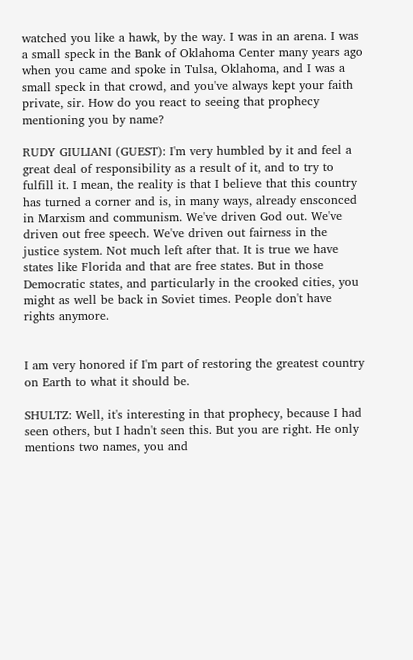watched you like a hawk, by the way. I was in an arena. I was a small speck in the Bank of Oklahoma Center many years ago when you came and spoke in Tulsa, Oklahoma, and I was a small speck in that crowd, and you've always kept your faith private, sir. How do you react to seeing that prophecy mentioning you by name?

RUDY GIULIANI (GUEST): I'm very humbled by it and feel a great deal of responsibility as a result of it, and to try to fulfill it. I mean, the reality is that I believe that this country has turned a corner and is, in many ways, already ensconced in Marxism and communism. We've driven God out. We've driven out free speech. We've driven out fairness in the justice system. Not much left after that. It is true we have states like Florida and that are free states. But in those Democratic states, and particularly in the crooked cities, you might as well be back in Soviet times. People don't have rights anymore.


I am very honored if I'm part of restoring the greatest country on Earth to what it should be.

SHULTZ: Well, it's interesting in that prophecy, because I had seen others, but I hadn't seen this. But you are right. He only mentions two names, you and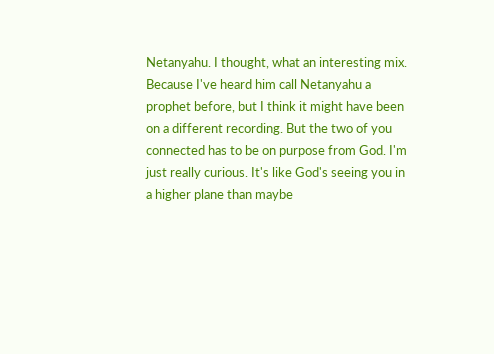Netanyahu. I thought, what an interesting mix. Because I've heard him call Netanyahu a prophet before, but I think it might have been on a different recording. But the two of you connected has to be on purpose from God. I'm just really curious. It's like God's seeing you in a higher plane than maybe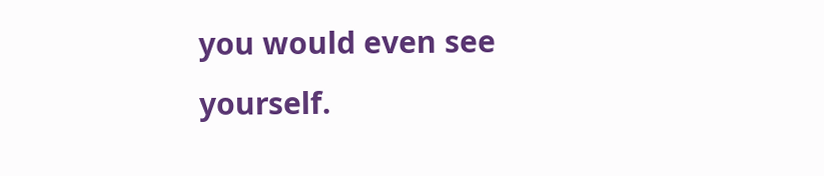you would even see yourself.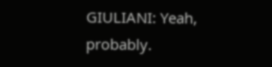GIULIANI: Yeah, probably.